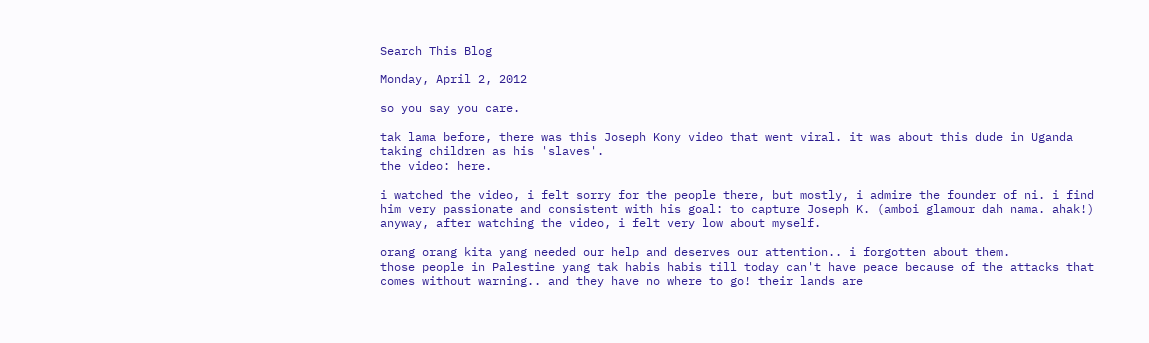Search This Blog

Monday, April 2, 2012

so you say you care.

tak lama before, there was this Joseph Kony video that went viral. it was about this dude in Uganda taking children as his 'slaves'.
the video: here.

i watched the video, i felt sorry for the people there, but mostly, i admire the founder of ni. i find him very passionate and consistent with his goal: to capture Joseph K. (amboi glamour dah nama. ahak!)
anyway, after watching the video, i felt very low about myself.

orang orang kita yang needed our help and deserves our attention.. i forgotten about them.
those people in Palestine yang tak habis habis till today can't have peace because of the attacks that comes without warning.. and they have no where to go! their lands are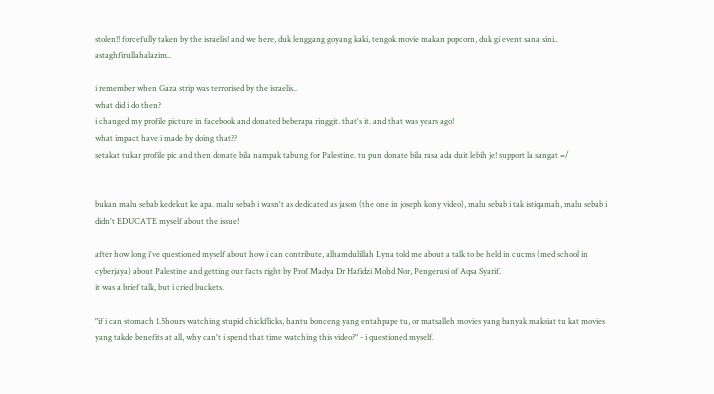stolen!! forcefully taken by the israelis! and we here, duk lenggang goyang kaki, tengok movie makan popcorn, duk gi event sana sini.. astaghfirullahalazim..

i remember when Gaza strip was terrorised by the israelis..
what did i do then?
i changed my profile picture in facebook and donated beberapa ringgit. that's it. and that was years ago!
what impact have i made by doing that??
setakat tukar profile pic and then donate bila nampak tabung for Palestine. tu pun donate bila rasa ada duit lebih je! support la sangat =/


bukan malu sebab kedekut ke apa. malu sebab i wasn't as dedicated as jason (the one in joseph kony video), malu sebab i tak istiqamah, malu sebab i didn't EDUCATE myself about the issue!

after how long i've questioned myself about how i can contribute, alhamdulillah Lyna told me about a talk to be held in cucms (med school in cyberjaya) about Palestine and getting our facts right by Prof Madya Dr Hafidzi Mohd Nor, Pengerusi of Aqsa Syarif.
it was a brief talk, but i cried buckets.

"if i can stomach 1.5hours watching stupid chickflicks, hantu bonceng yang entahpape tu, or matsalleh movies yang banyak maksiat tu kat movies yang takde benefits at all, why can't i spend that time watching this video?" - i questioned myself.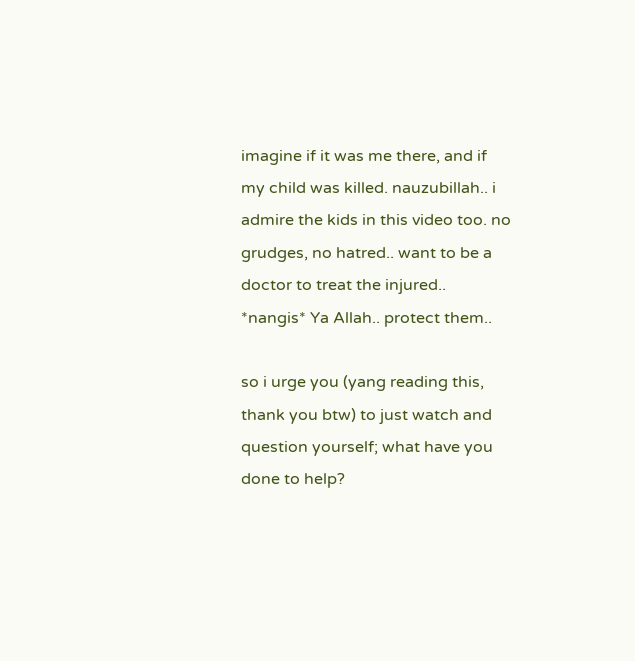imagine if it was me there, and if my child was killed. nauzubillah.. i admire the kids in this video too. no grudges, no hatred.. want to be a doctor to treat the injured.. *nangis* Ya Allah.. protect them..

so i urge you (yang reading this, thank you btw) to just watch and question yourself; what have you done to help?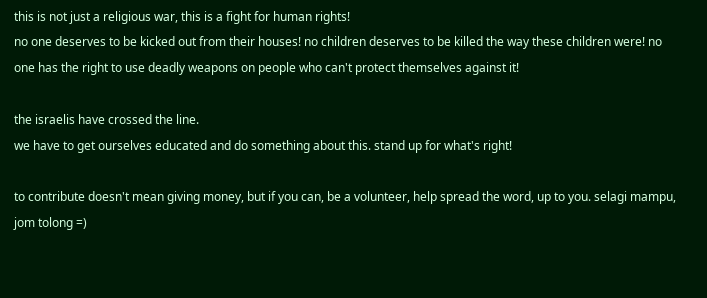this is not just a religious war, this is a fight for human rights!
no one deserves to be kicked out from their houses! no children deserves to be killed the way these children were! no one has the right to use deadly weapons on people who can't protect themselves against it!

the israelis have crossed the line.
we have to get ourselves educated and do something about this. stand up for what's right!

to contribute doesn't mean giving money, but if you can, be a volunteer, help spread the word, up to you. selagi mampu, jom tolong =)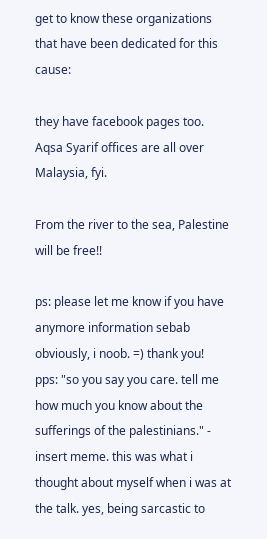get to know these organizations that have been dedicated for this cause:

they have facebook pages too. Aqsa Syarif offices are all over Malaysia, fyi.

From the river to the sea, Palestine will be free!!

ps: please let me know if you have anymore information sebab obviously, i noob. =) thank you!
pps: "so you say you care. tell me how much you know about the sufferings of the palestinians." - insert meme. this was what i thought about myself when i was at the talk. yes, being sarcastic to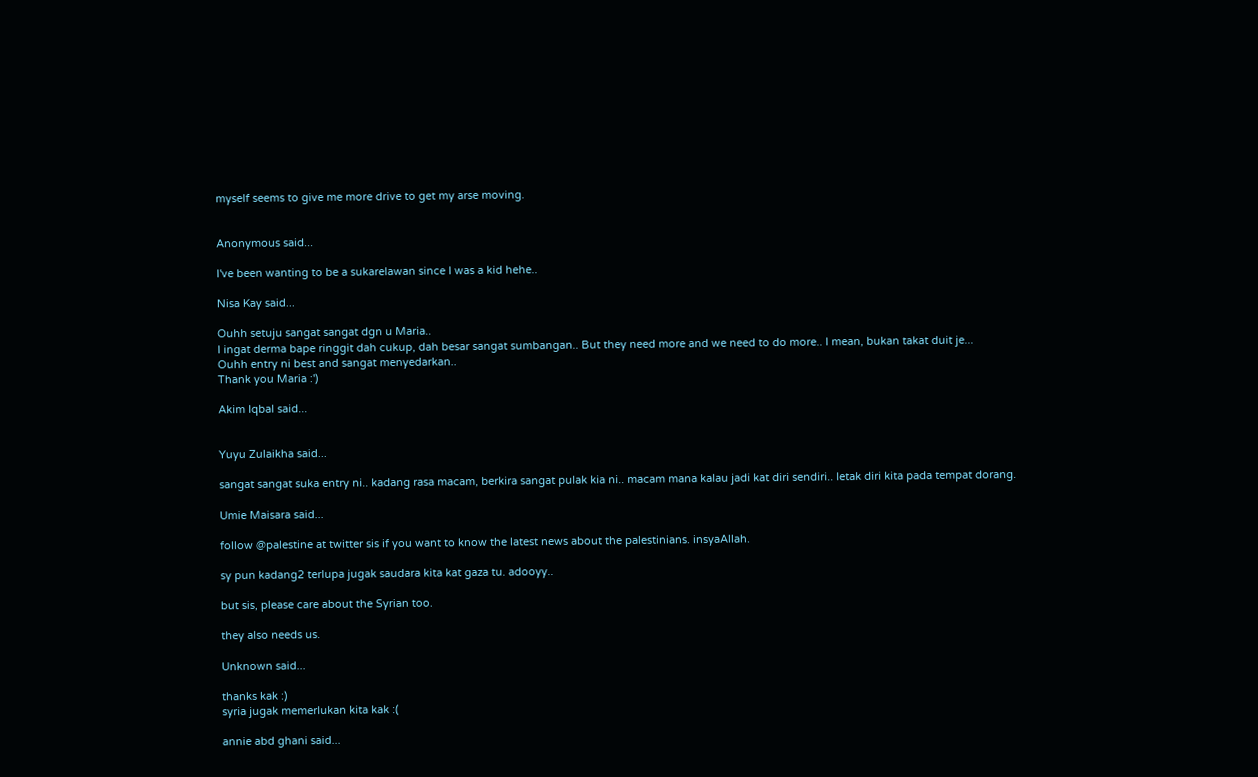myself seems to give me more drive to get my arse moving.


Anonymous said...

I've been wanting to be a sukarelawan since I was a kid hehe..

Nisa Kay said...

Ouhh setuju sangat sangat dgn u Maria..
I ingat derma bape ringgit dah cukup, dah besar sangat sumbangan.. But they need more and we need to do more.. I mean, bukan takat duit je...
Ouhh entry ni best and sangat menyedarkan..
Thank you Maria :')

Akim Iqbal said...


Yuyu Zulaikha said...

sangat sangat suka entry ni.. kadang rasa macam, berkira sangat pulak kia ni.. macam mana kalau jadi kat diri sendiri.. letak diri kita pada tempat dorang.

Umie Maisara said...

follow @palestine at twitter sis if you want to know the latest news about the palestinians. insyaAllah.

sy pun kadang2 terlupa jugak saudara kita kat gaza tu. adooyy..

but sis, please care about the Syrian too.

they also needs us.

Unknown said...

thanks kak :)
syria jugak memerlukan kita kak :(

annie abd ghani said...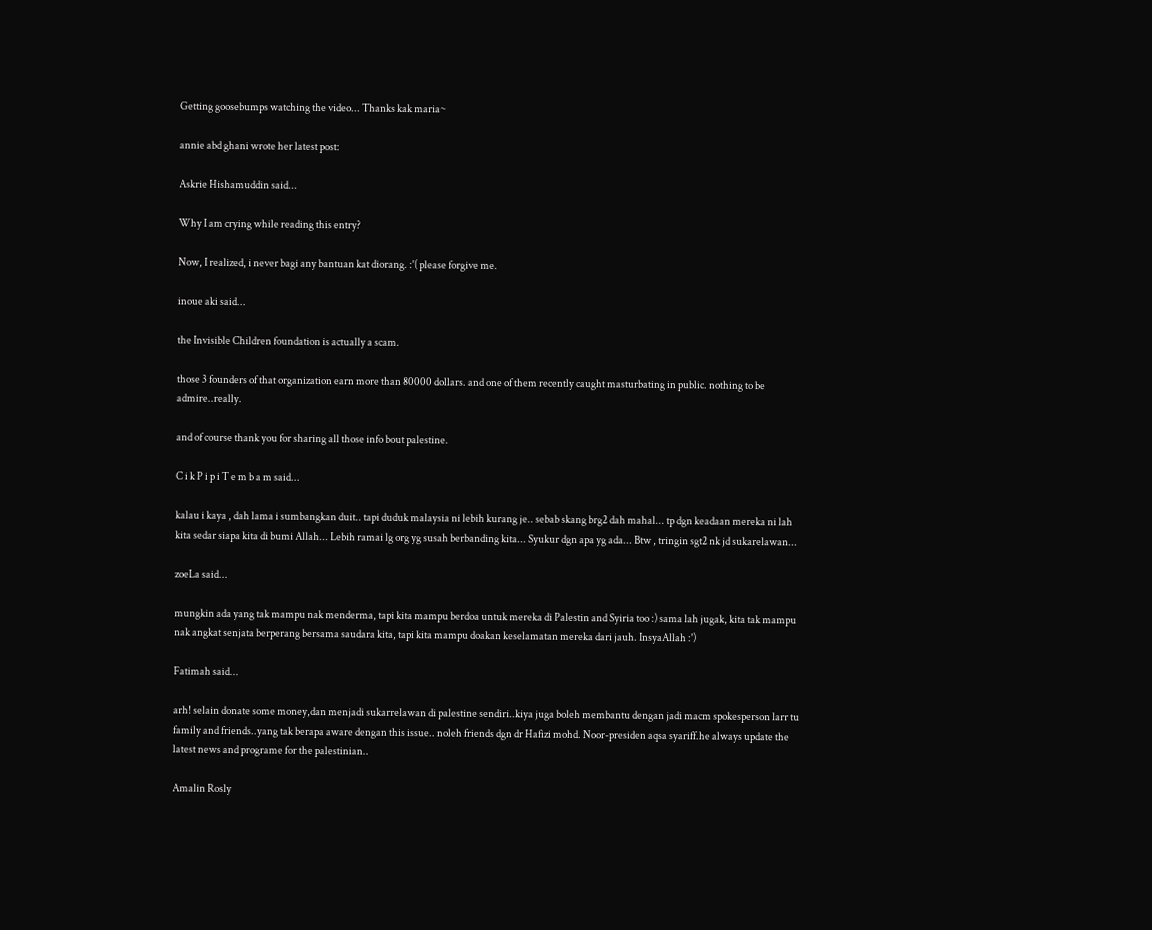Getting goosebumps watching the video... Thanks kak maria~

annie abd ghani wrote her latest post:

Askrie Hishamuddin said...

Why I am crying while reading this entry?

Now, I realized, i never bagi any bantuan kat diorang. :'( please forgive me.

inoue aki said...

the Invisible Children foundation is actually a scam.

those 3 founders of that organization earn more than 80000 dollars. and one of them recently caught masturbating in public. nothing to be admire..really.

and of course thank you for sharing all those info bout palestine.

C i k P i p i T e m b a m said...

kalau i kaya , dah lama i sumbangkan duit.. tapi duduk malaysia ni lebih kurang je.. sebab skang brg2 dah mahal... tp dgn keadaan mereka ni lah kita sedar siapa kita di bumi Allah... Lebih ramai lg org yg susah berbanding kita... Syukur dgn apa yg ada... Btw , tringin sgt2 nk jd sukarelawan...

zoeLa said...

mungkin ada yang tak mampu nak menderma, tapi kita mampu berdoa untuk mereka di Palestin and Syiria too :) sama lah jugak, kita tak mampu nak angkat senjata berperang bersama saudara kita, tapi kita mampu doakan keselamatan mereka dari jauh. InsyaAllah :')

Fatimah said...

arh! selain donate some money,dan menjadi sukarrelawan di palestine sendiri..kiya juga boleh membantu dengan jadi macm spokesperson larr tu family and friends..yang tak berapa aware dengan this issue.. noleh friends dgn dr Hafizi mohd. Noor-presiden aqsa syariff.he always update the latest news and programe for the palestinian..

Amalin Rosly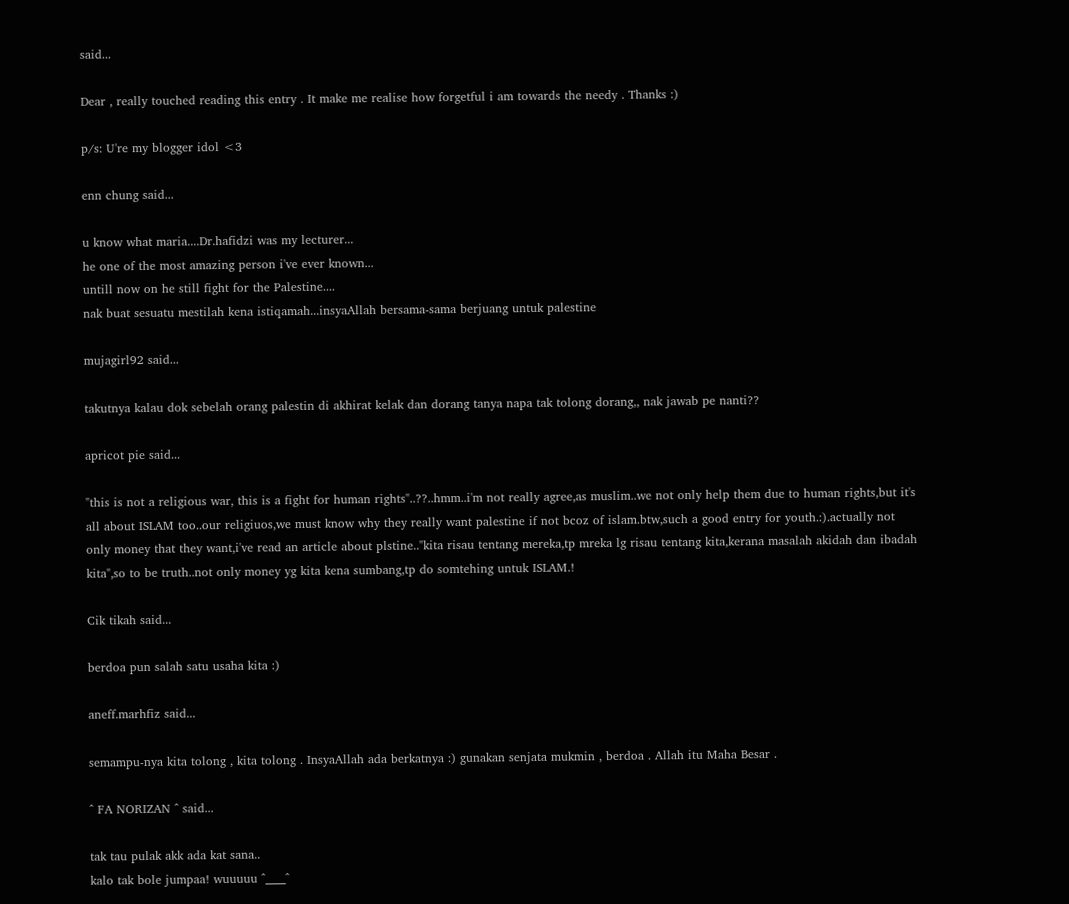said...

Dear , really touched reading this entry . It make me realise how forgetful i am towards the needy . Thanks :)

p/s: U're my blogger idol <3

enn chung said...

u know what maria....Dr.hafidzi was my lecturer...
he one of the most amazing person i've ever known...
untill now on he still fight for the Palestine....
nak buat sesuatu mestilah kena istiqamah...insyaAllah bersama-sama berjuang untuk palestine

mujagirl92 said...

takutnya kalau dok sebelah orang palestin di akhirat kelak dan dorang tanya napa tak tolong dorang,, nak jawab pe nanti??

apricot pie said...

"this is not a religious war, this is a fight for human rights"..??..hmm..i'm not really agree,as muslim..we not only help them due to human rights,but it's all about ISLAM too..our religiuos,we must know why they really want palestine if not bcoz of islam.btw,such a good entry for youth.:).actually not only money that they want,i've read an article about plstine.."kita risau tentang mereka,tp mreka lg risau tentang kita,kerana masalah akidah dan ibadah kita",so to be truth..not only money yg kita kena sumbang,tp do somtehing untuk ISLAM.!

Cik tikah said...

berdoa pun salah satu usaha kita :)

aneff.marhfiz said...

semampu-nya kita tolong , kita tolong . InsyaAllah ada berkatnya :) gunakan senjata mukmin , berdoa . Allah itu Maha Besar .

^ FA NORIZAN ^ said...

tak tau pulak akk ada kat sana..
kalo tak bole jumpaa! wuuuuu ^____^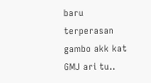baru terperasan gambo akk kat GMJ ari tu..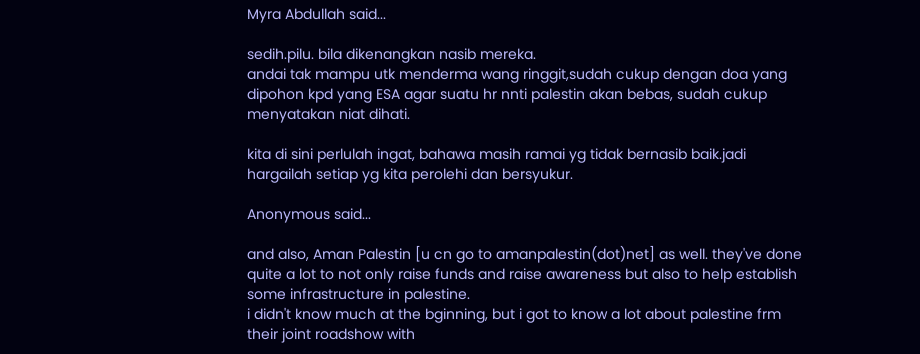Myra Abdullah said...

sedih.pilu. bila dikenangkan nasib mereka.
andai tak mampu utk menderma wang ringgit,sudah cukup dengan doa yang dipohon kpd yang ESA agar suatu hr nnti palestin akan bebas, sudah cukup menyatakan niat dihati.

kita di sini perlulah ingat, bahawa masih ramai yg tidak bernasib baik.jadi hargailah setiap yg kita perolehi dan bersyukur.

Anonymous said...

and also, Aman Palestin [u cn go to amanpalestin(dot)net] as well. they've done quite a lot to not only raise funds and raise awareness but also to help establish some infrastructure in palestine.
i didn't know much at the bginning, but i got to know a lot about palestine frm their joint roadshow with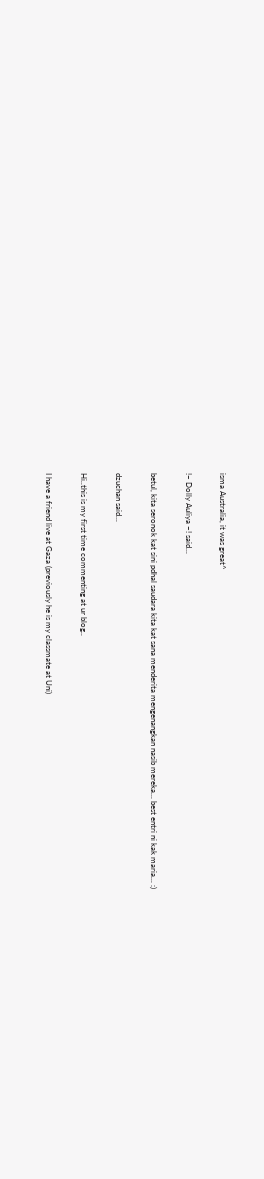isma Australia, it was great^

!~ Dolly Auliya ~! said...

betul, kita seronok kat sini pdhal saudara kita kat sana menderita mengenangkan nasib mereka... best entri ni kak maria... :)

dzuchan said...

Hi..this is my first time commenting at ur blog..

I have a friend live at Gaza (previously he is my classmate at Uni)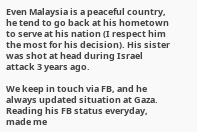Even Malaysia is a peaceful country, he tend to go back at his hometown to serve at his nation (I respect him the most for his decision). His sister was shot at head during Israel attack 3 years ago.

We keep in touch via FB, and he always updated situation at Gaza.
Reading his FB status everyday, made me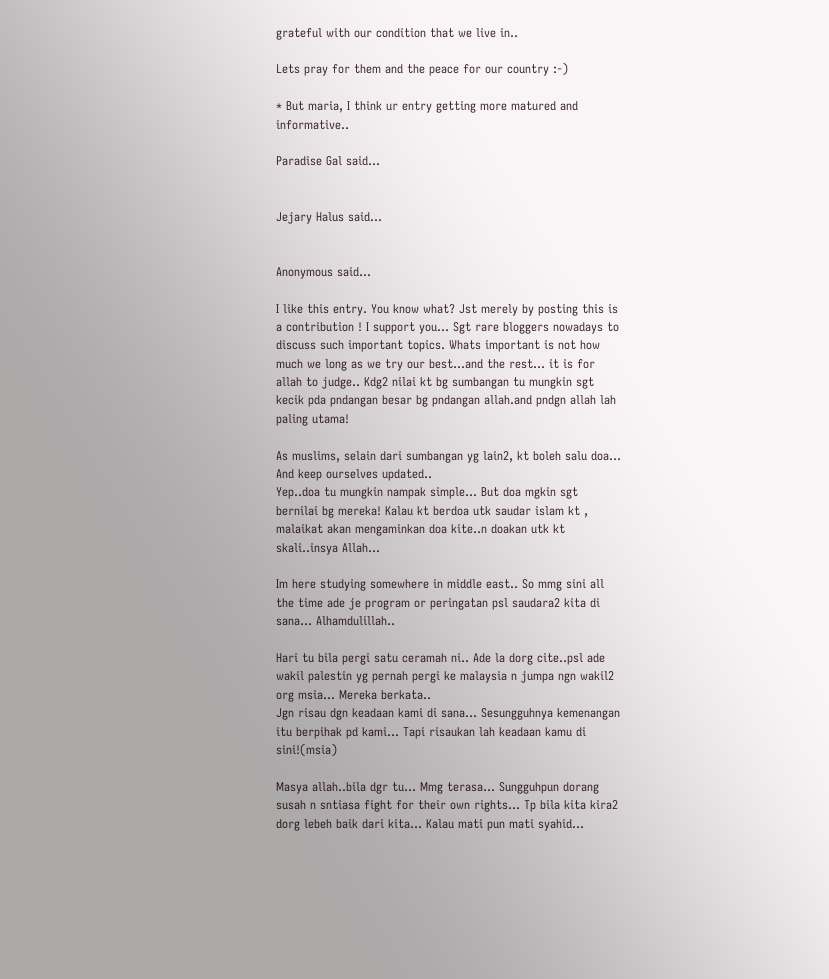grateful with our condition that we live in..

Lets pray for them and the peace for our country :-)

* But maria, I think ur entry getting more matured and informative..

Paradise Gal said...


Jejary Halus said...


Anonymous said...

I like this entry. You know what? Jst merely by posting this is a contribution ! I support you... Sgt rare bloggers nowadays to discuss such important topics. Whats important is not how much we long as we try our best...and the rest... it is for allah to judge.. Kdg2 nilai kt bg sumbangan tu mungkin sgt kecik pda pndangan besar bg pndangan allah.and pndgn allah lah paling utama!

As muslims, selain dari sumbangan yg lain2, kt boleh salu doa... And keep ourselves updated..
Yep..doa tu mungkin nampak simple... But doa mgkin sgt bernilai bg mereka! Kalau kt berdoa utk saudar islam kt , malaikat akan mengaminkan doa kite..n doakan utk kt skali..insya Allah...

Im here studying somewhere in middle east.. So mmg sini all the time ade je program or peringatan psl saudara2 kita di sana... Alhamdulillah..

Hari tu bila pergi satu ceramah ni.. Ade la dorg cite..psl ade wakil palestin yg pernah pergi ke malaysia n jumpa ngn wakil2 org msia... Mereka berkata..
Jgn risau dgn keadaan kami di sana... Sesungguhnya kemenangan itu berpihak pd kami... Tapi risaukan lah keadaan kamu di sini!(msia)

Masya allah..bila dgr tu... Mmg terasa... Sungguhpun dorang susah n sntiasa fight for their own rights... Tp bila kita kira2 dorg lebeh baik dari kita... Kalau mati pun mati syahid...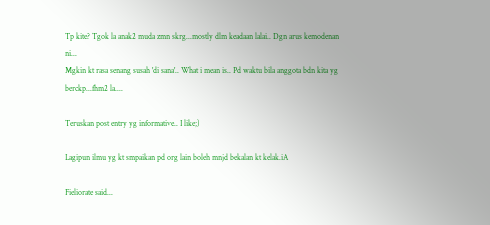Tp kite? Tgok la anak2 muda zmn skrg...mostly dlm keadaan lalai.. Dgn arus kemodenan ni...
Mgkin kt rasa senang susah 'di sana'.. What i mean is.. Pd waktu bila anggota bdn kita yg berckp...fhm2 la....

Teruskan post entry yg informative.. I like;)

Lagipun ilmu yg kt smpaikan pd org lain boleh mnjd bekalan kt kelak.iA

Fieliorate said...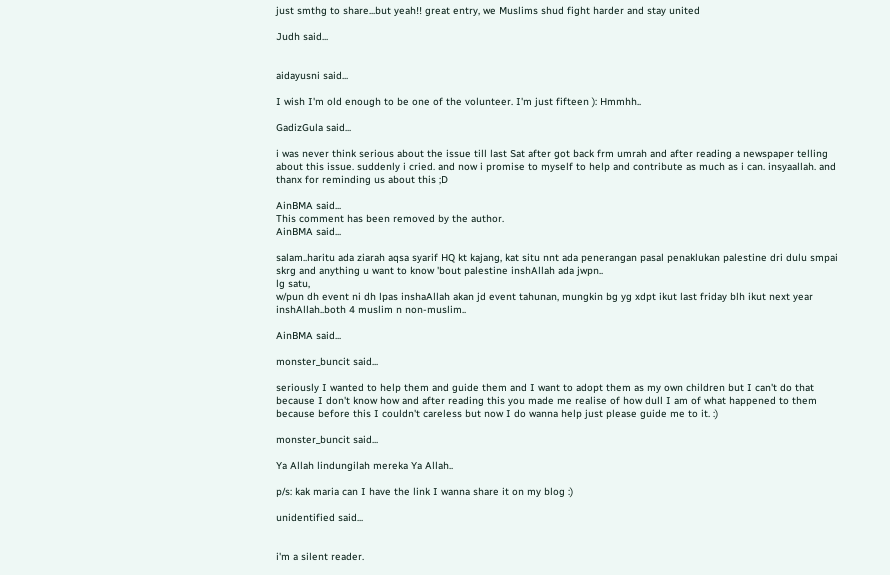just smthg to share...but yeah!! great entry, we Muslims shud fight harder and stay united

Judh said...


aidayusni said...

I wish I'm old enough to be one of the volunteer. I'm just fifteen ): Hmmhh..

GadizGula said...

i was never think serious about the issue till last Sat after got back frm umrah and after reading a newspaper telling about this issue. suddenly i cried. and now i promise to myself to help and contribute as much as i can. insyaallah. and thanx for reminding us about this ;D

AinBMA said...
This comment has been removed by the author.
AinBMA said...

salam..haritu ada ziarah aqsa syarif HQ kt kajang, kat situ nnt ada penerangan pasal penaklukan palestine dri dulu smpai skrg and anything u want to know 'bout palestine inshAllah ada jwpn..
lg satu,
w/pun dh event ni dh lpas inshaAllah akan jd event tahunan, mungkin bg yg xdpt ikut last friday blh ikut next year inshAllah..both 4 muslim n non-muslim..

AinBMA said...

monster_buncit said...

seriously I wanted to help them and guide them and I want to adopt them as my own children but I can't do that because I don't know how and after reading this you made me realise of how dull I am of what happened to them because before this I couldn't careless but now I do wanna help just please guide me to it. :)

monster_buncit said...

Ya Allah lindungilah mereka Ya Allah..

p/s: kak maria can I have the link I wanna share it on my blog :)

unidentified said...


i'm a silent reader.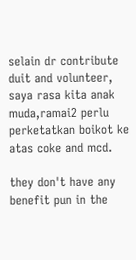selain dr contribute duit and volunteer, saya rasa kita anak muda,ramai2 perlu perketatkan boikot ke atas coke and mcd.

they don't have any benefit pun in the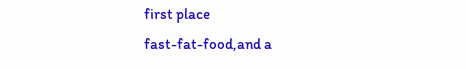first place
fast-fat-food,and a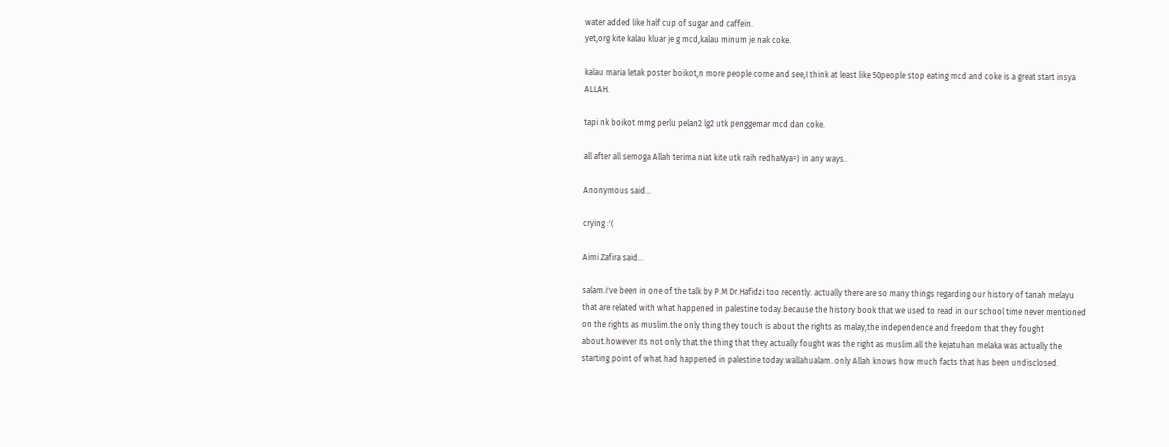water added like half cup of sugar and caffein.
yet,org kite kalau kluar je g mcd,kalau minum je nak coke.

kalau maria letak poster boikot,n more people come and see,I think at least like 50people stop eating mcd and coke is a great start insya ALLAH.

tapi nk boikot mmg perlu pelan2 lg2 utk penggemar mcd dan coke.

all after all semoga Allah terima niat kite utk raih redhaNya=) in any ways..

Anonymous said...

crying :'(

Aimi Zafira said...

salam.i've been in one of the talk by P.M Dr.Hafidzi too recently. actually there are so many things regarding our history of tanah melayu that are related with what happened in palestine today.because the history book that we used to read in our school time never mentioned on the rights as muslim.the only thing they touch is about the rights as malay,the independence and freedom that they fought about.however its not only that.the thing that they actually fought was the right as muslim.all the kejatuhan melaka was actually the starting point of what had happened in palestine today.wallahualam..only Allah knows how much facts that has been undisclosed.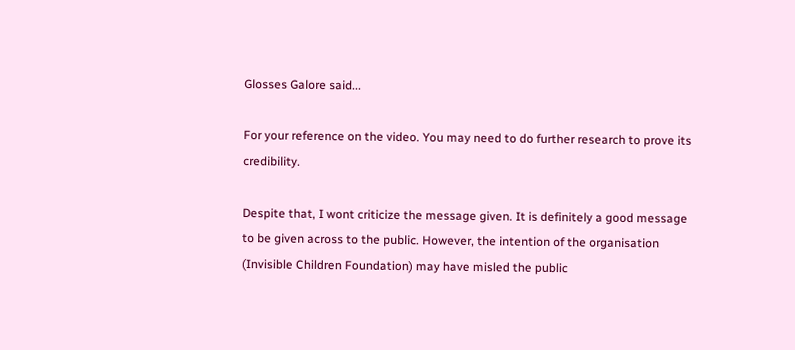Glosses Galore said...

For your reference on the video. You may need to do further research to prove its credibility.

Despite that, I wont criticize the message given. It is definitely a good message to be given across to the public. However, the intention of the organisation (Invisible Children Foundation) may have misled the public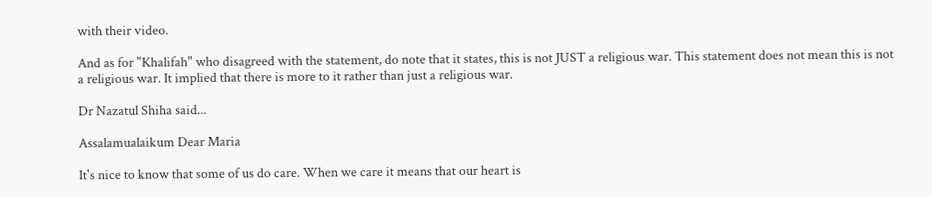with their video.

And as for "Khalifah" who disagreed with the statement, do note that it states, this is not JUST a religious war. This statement does not mean this is not a religious war. It implied that there is more to it rather than just a religious war.

Dr Nazatul Shiha said...

Assalamualaikum Dear Maria

It's nice to know that some of us do care. When we care it means that our heart is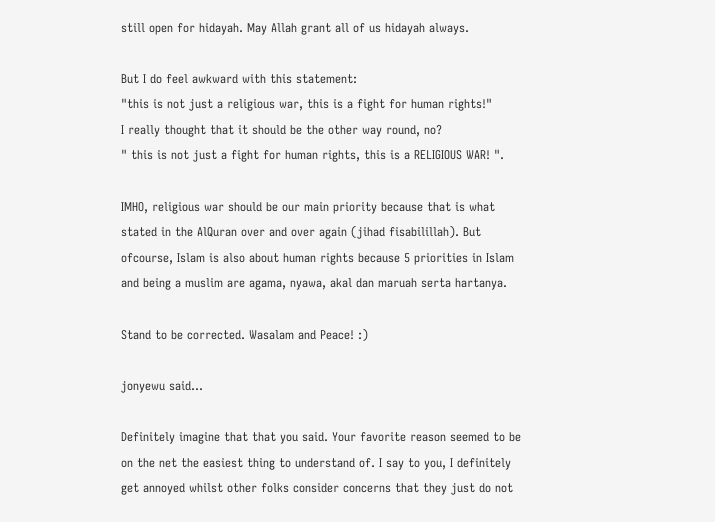still open for hidayah. May Allah grant all of us hidayah always.

But I do feel awkward with this statement:
"this is not just a religious war, this is a fight for human rights!"
I really thought that it should be the other way round, no?
" this is not just a fight for human rights, this is a RELIGIOUS WAR! ".

IMHO, religious war should be our main priority because that is what stated in the AlQuran over and over again (jihad fisabilillah). But ofcourse, Islam is also about human rights because 5 priorities in Islam and being a muslim are agama, nyawa, akal dan maruah serta hartanya.

Stand to be corrected. Wasalam and Peace! :)

jonyewu said...

Definitely imagine that that you said. Your favorite reason seemed to be on the net the easiest thing to understand of. I say to you, I definitely get annoyed whilst other folks consider concerns that they just do not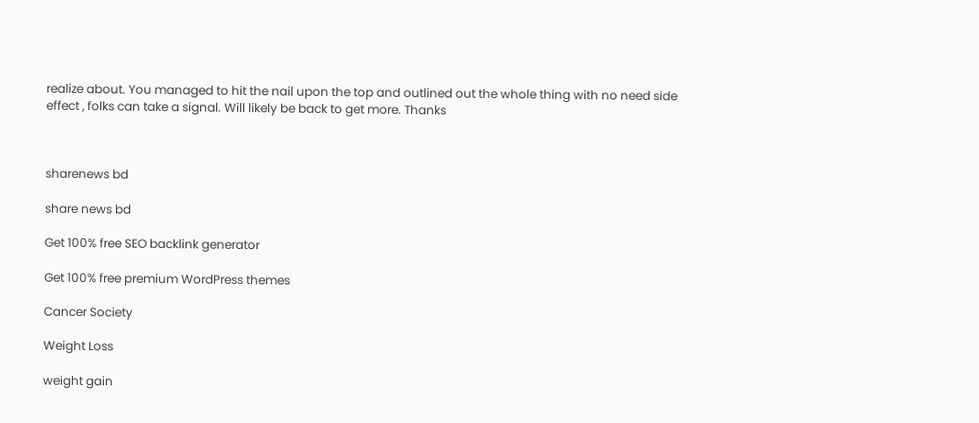realize about. You managed to hit the nail upon the top and outlined out the whole thing with no need side effect , folks can take a signal. Will likely be back to get more. Thanks



sharenews bd

share news bd

Get 100% free SEO backlink generator

Get 100% free premium WordPress themes

Cancer Society

Weight Loss

weight gain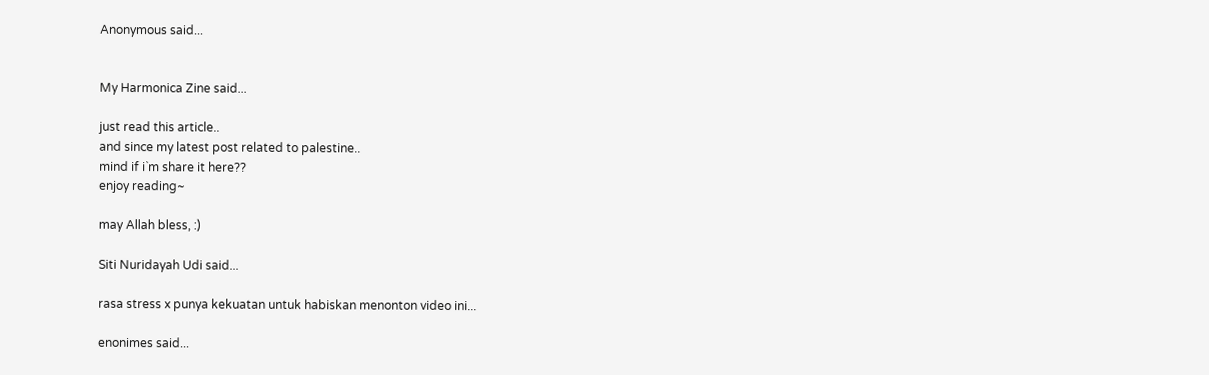Anonymous said...


My Harmonica Zine said...

just read this article..
and since my latest post related to palestine..
mind if i`m share it here??
enjoy reading~

may Allah bless, :)

Siti Nuridayah Udi said...

rasa stress x punya kekuatan untuk habiskan menonton video ini...

enonimes said...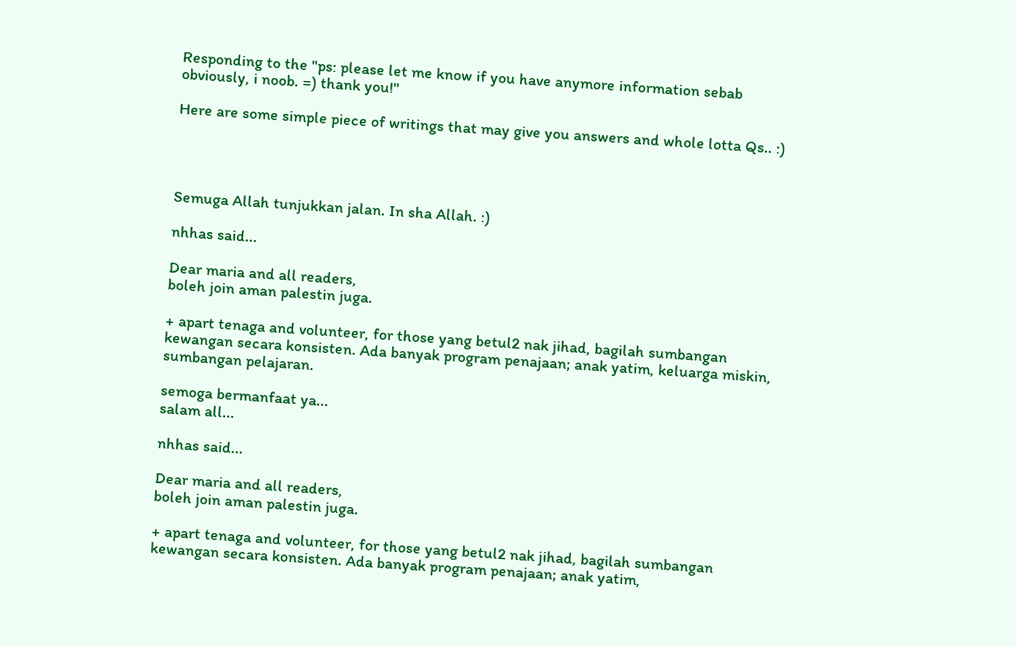Responding to the "ps: please let me know if you have anymore information sebab obviously, i noob. =) thank you!"

Here are some simple piece of writings that may give you answers and whole lotta Qs.. :)




Semuga Allah tunjukkan jalan. In sha Allah. :)

nhhas said...

Dear maria and all readers,
boleh join aman palestin juga.

+ apart tenaga and volunteer, for those yang betul2 nak jihad, bagilah sumbangan kewangan secara konsisten. Ada banyak program penajaan; anak yatim, keluarga miskin, sumbangan pelajaran.

semoga bermanfaat ya...
salam all...

nhhas said...

Dear maria and all readers,
boleh join aman palestin juga.

+ apart tenaga and volunteer, for those yang betul2 nak jihad, bagilah sumbangan kewangan secara konsisten. Ada banyak program penajaan; anak yatim,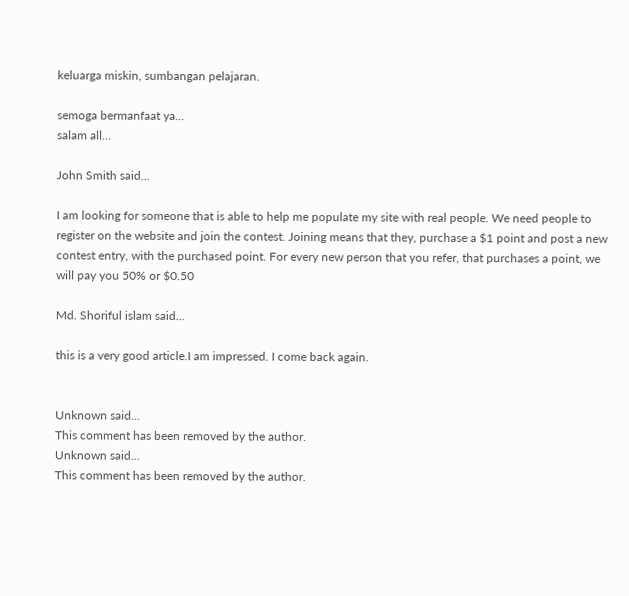keluarga miskin, sumbangan pelajaran.

semoga bermanfaat ya...
salam all...

John Smith said...

I am looking for someone that is able to help me populate my site with real people. We need people to register on the website and join the contest. Joining means that they, purchase a $1 point and post a new contest entry, with the purchased point. For every new person that you refer, that purchases a point, we will pay you 50% or $0.50

Md. Shoriful islam said...

this is a very good article.I am impressed. I come back again.


Unknown said...
This comment has been removed by the author.
Unknown said...
This comment has been removed by the author.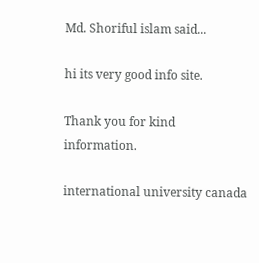Md. Shoriful islam said...

hi its very good info site.

Thank you for kind information.

international university canada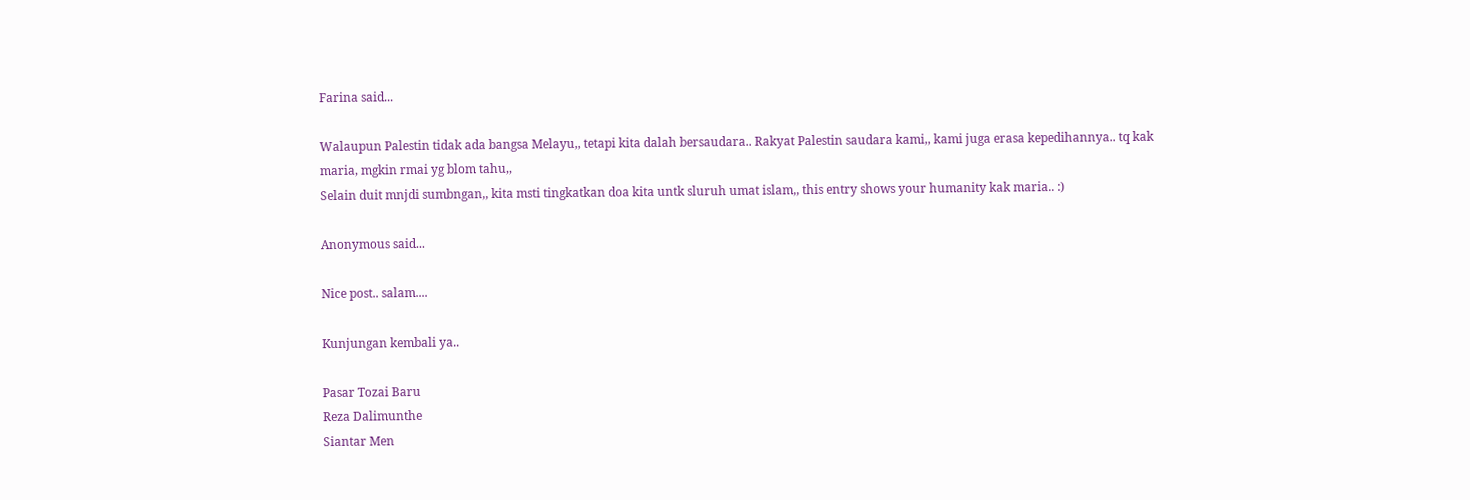Farina said...

Walaupun Palestin tidak ada bangsa Melayu,, tetapi kita dalah bersaudara.. Rakyat Palestin saudara kami,, kami juga erasa kepedihannya.. tq kak maria, mgkin rmai yg blom tahu,,
Selain duit mnjdi sumbngan,, kita msti tingkatkan doa kita untk sluruh umat islam,, this entry shows your humanity kak maria.. :)

Anonymous said...

Nice post.. salam....

Kunjungan kembali ya..

Pasar Tozai Baru
Reza Dalimunthe
Siantar Men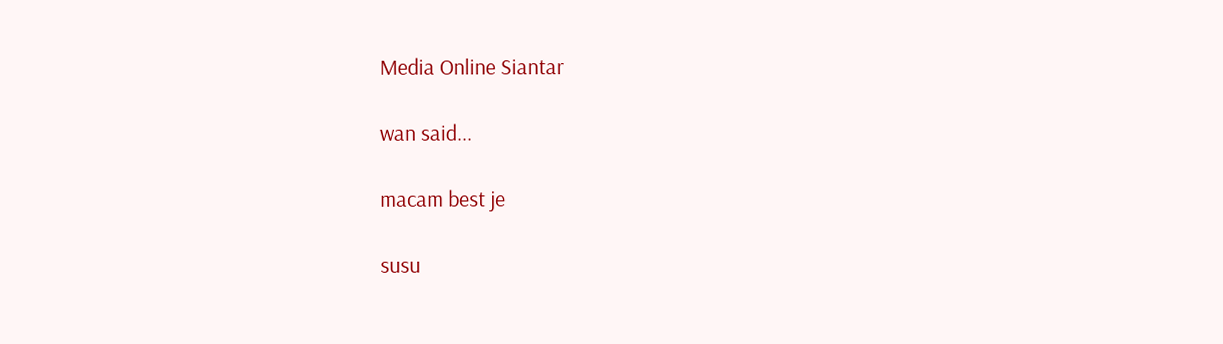Media Online Siantar

wan said...

macam best je

susu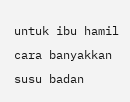untuk ibu hamil
cara banyakkan susu badan